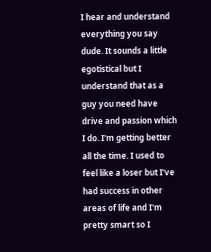I hear and understand everything you say dude. It sounds a little egotistical but I understand that as a guy you need have drive and passion which I do. I'm getting better all the time. I used to feel like a loser but I've had success in other areas of life and I'm pretty smart so I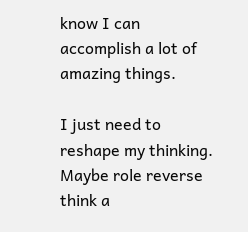know I can accomplish a lot of amazing things.

I just need to reshape my thinking. Maybe role reverse think a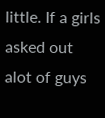little. If a girls asked out alot of guys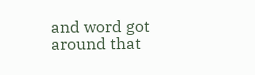and word got around that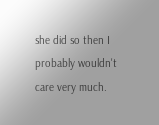she did so then I probably wouldn't care very much.